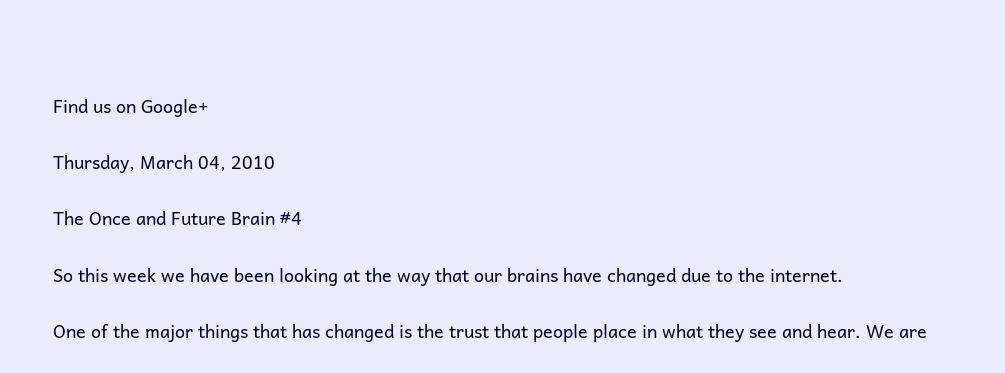Find us on Google+

Thursday, March 04, 2010

The Once and Future Brain #4

So this week we have been looking at the way that our brains have changed due to the internet.

One of the major things that has changed is the trust that people place in what they see and hear. We are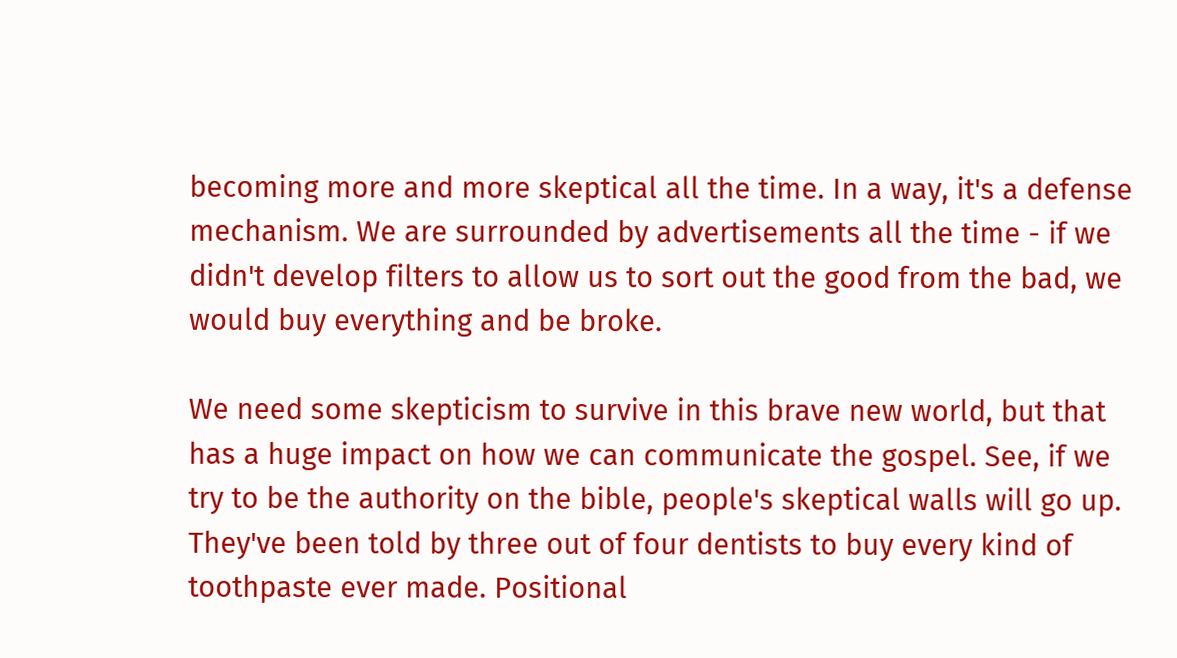becoming more and more skeptical all the time. In a way, it's a defense mechanism. We are surrounded by advertisements all the time - if we didn't develop filters to allow us to sort out the good from the bad, we would buy everything and be broke.

We need some skepticism to survive in this brave new world, but that has a huge impact on how we can communicate the gospel. See, if we try to be the authority on the bible, people's skeptical walls will go up. They've been told by three out of four dentists to buy every kind of toothpaste ever made. Positional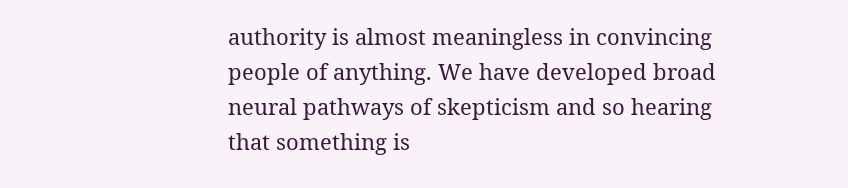authority is almost meaningless in convincing people of anything. We have developed broad neural pathways of skepticism and so hearing that something is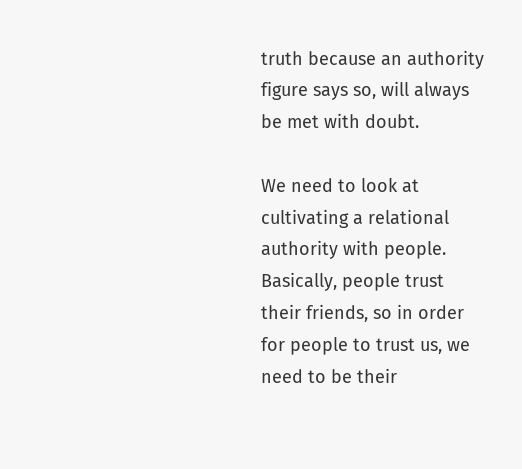truth because an authority figure says so, will always be met with doubt.

We need to look at cultivating a relational authority with people. Basically, people trust their friends, so in order for people to trust us, we need to be their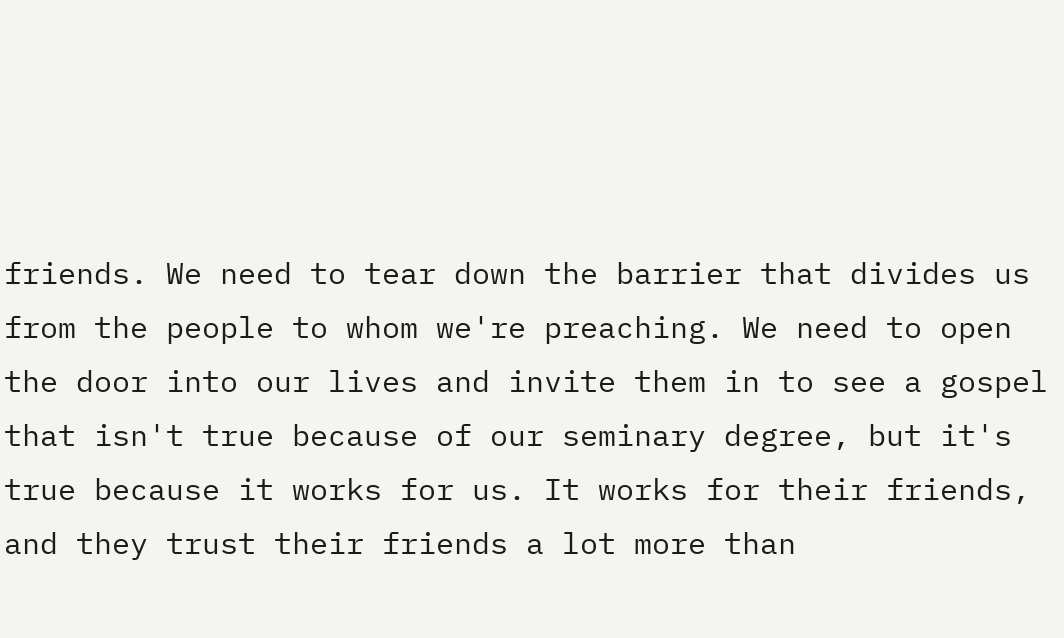friends. We need to tear down the barrier that divides us from the people to whom we're preaching. We need to open the door into our lives and invite them in to see a gospel that isn't true because of our seminary degree, but it's true because it works for us. It works for their friends, and they trust their friends a lot more than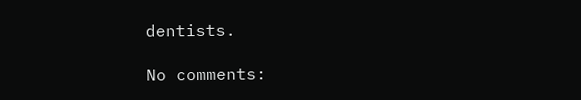dentists.

No comments: